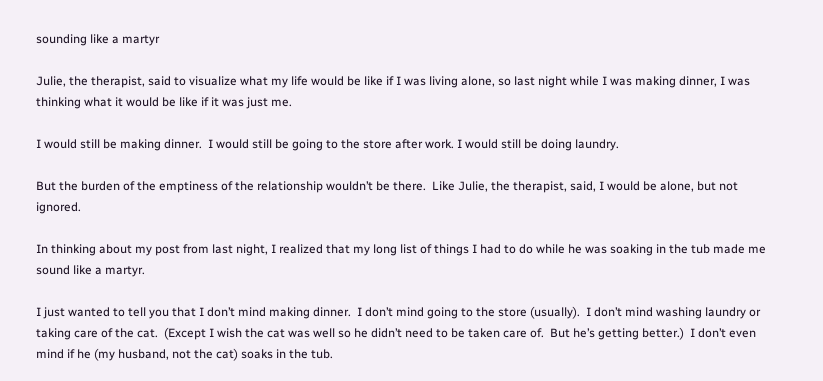sounding like a martyr

Julie, the therapist, said to visualize what my life would be like if I was living alone, so last night while I was making dinner, I was thinking what it would be like if it was just me.

I would still be making dinner.  I would still be going to the store after work. I would still be doing laundry.

But the burden of the emptiness of the relationship wouldn’t be there.  Like Julie, the therapist, said, I would be alone, but not ignored.

In thinking about my post from last night, I realized that my long list of things I had to do while he was soaking in the tub made me sound like a martyr.

I just wanted to tell you that I don’t mind making dinner.  I don’t mind going to the store (usually).  I don’t mind washing laundry or taking care of the cat.  (Except I wish the cat was well so he didn’t need to be taken care of.  But he’s getting better.)  I don’t even mind if he (my husband, not the cat) soaks in the tub.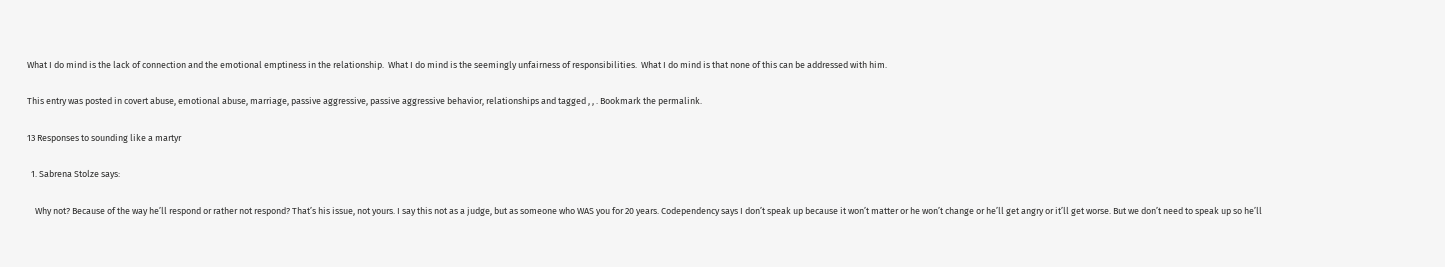What I do mind is the lack of connection and the emotional emptiness in the relationship.  What I do mind is the seemingly unfairness of responsibilities.  What I do mind is that none of this can be addressed with him.

This entry was posted in covert abuse, emotional abuse, marriage, passive aggressive, passive aggressive behavior, relationships and tagged , , . Bookmark the permalink.

13 Responses to sounding like a martyr

  1. Sabrena Stolze says:

    Why not? Because of the way he’ll respond or rather not respond? That’s his issue, not yours. I say this not as a judge, but as someone who WAS you for 20 years. Codependency says I don’t speak up because it won’t matter or he won’t change or he’ll get angry or it’ll get worse. But we don’t need to speak up so he’ll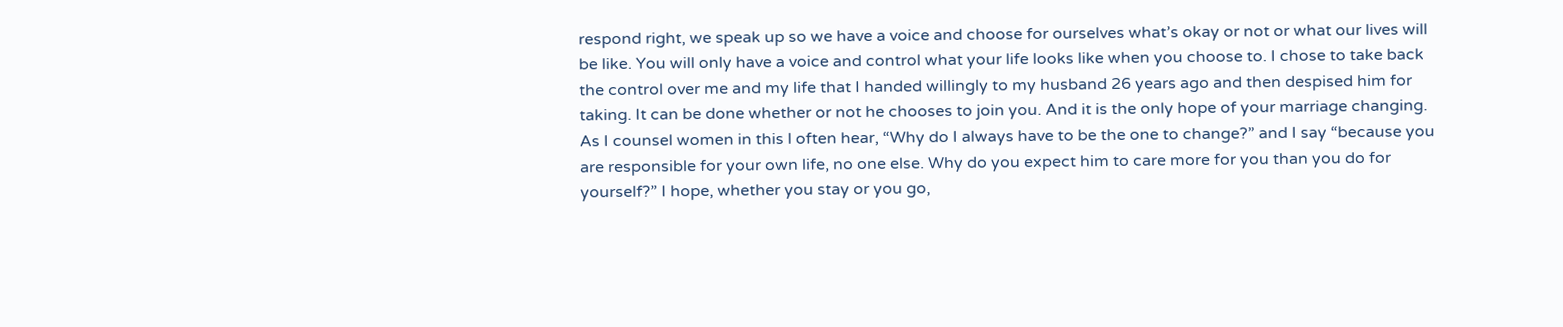respond right, we speak up so we have a voice and choose for ourselves what’s okay or not or what our lives will be like. You will only have a voice and control what your life looks like when you choose to. I chose to take back the control over me and my life that I handed willingly to my husband 26 years ago and then despised him for taking. It can be done whether or not he chooses to join you. And it is the only hope of your marriage changing. As I counsel women in this l often hear, “Why do I always have to be the one to change?” and I say “because you are responsible for your own life, no one else. Why do you expect him to care more for you than you do for yourself?” I hope, whether you stay or you go,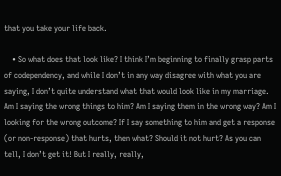that you take your life back.

    • So what does that look like? I think I’m beginning to finally grasp parts of codependency, and while I don’t in any way disagree with what you are saying, I don’t quite understand what that would look like in my marriage. Am I saying the wrong things to him? Am I saying them in the wrong way? Am I looking for the wrong outcome? If I say something to him and get a response (or non-response) that hurts, then what? Should it not hurt? As you can tell, I don’t get it! But I really, really,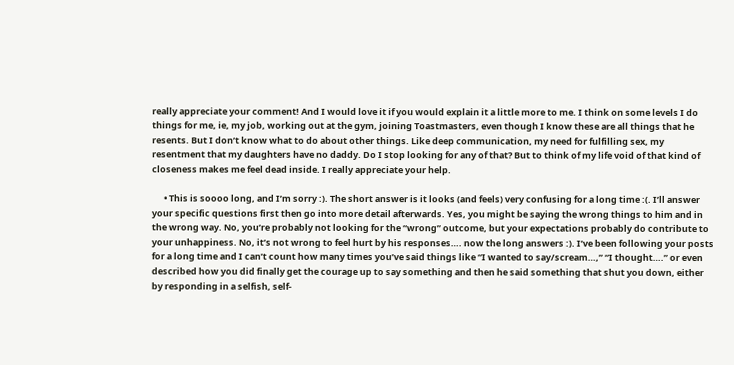really appreciate your comment! And I would love it if you would explain it a little more to me. I think on some levels I do things for me, ie, my job, working out at the gym, joining Toastmasters, even though I know these are all things that he resents. But I don’t know what to do about other things. Like deep communication, my need for fulfilling sex, my resentment that my daughters have no daddy. Do I stop looking for any of that? But to think of my life void of that kind of closeness makes me feel dead inside. I really appreciate your help.

      • This is soooo long, and I’m sorry :). The short answer is it looks (and feels) very confusing for a long time :(. I’ll answer your specific questions first then go into more detail afterwards. Yes, you might be saying the wrong things to him and in the wrong way. No, you’re probably not looking for the “wrong” outcome, but your expectations probably do contribute to your unhappiness. No, it’s not wrong to feel hurt by his responses…. now the long answers :). I’ve been following your posts for a long time and I can’t count how many times you’ve said things like “I wanted to say/scream…,” “I thought….” or even described how you did finally get the courage up to say something and then he said something that shut you down, either by responding in a selfish, self-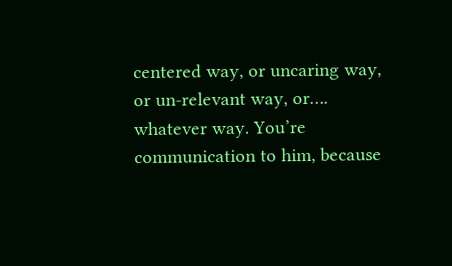centered way, or uncaring way, or un-relevant way, or…. whatever way. You’re communication to him, because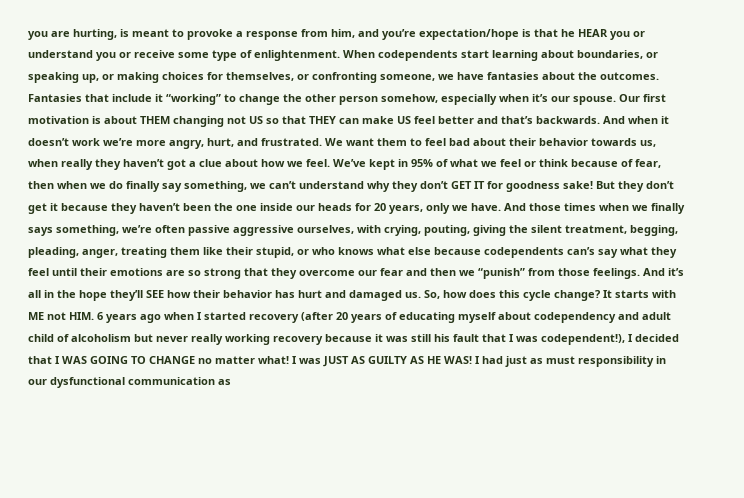you are hurting, is meant to provoke a response from him, and you’re expectation/hope is that he HEAR you or understand you or receive some type of enlightenment. When codependents start learning about boundaries, or speaking up, or making choices for themselves, or confronting someone, we have fantasies about the outcomes. Fantasies that include it “working” to change the other person somehow, especially when it’s our spouse. Our first motivation is about THEM changing not US so that THEY can make US feel better and that’s backwards. And when it doesn’t work we’re more angry, hurt, and frustrated. We want them to feel bad about their behavior towards us, when really they haven’t got a clue about how we feel. We’ve kept in 95% of what we feel or think because of fear, then when we do finally say something, we can’t understand why they don’t GET IT for goodness sake! But they don’t get it because they haven’t been the one inside our heads for 20 years, only we have. And those times when we finally says something, we’re often passive aggressive ourselves, with crying, pouting, giving the silent treatment, begging, pleading, anger, treating them like their stupid, or who knows what else because codependents can’s say what they feel until their emotions are so strong that they overcome our fear and then we “punish” from those feelings. And it’s all in the hope they’ll SEE how their behavior has hurt and damaged us. So, how does this cycle change? It starts with ME not HIM. 6 years ago when I started recovery (after 20 years of educating myself about codependency and adult child of alcoholism but never really working recovery because it was still his fault that I was codependent!), I decided that I WAS GOING TO CHANGE no matter what! I was JUST AS GUILTY AS HE WAS! I had just as must responsibility in our dysfunctional communication as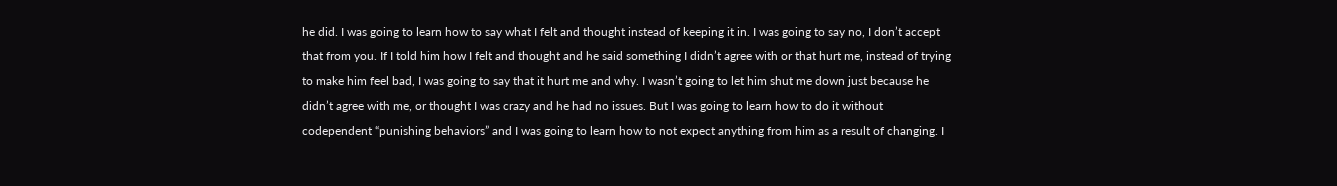he did. I was going to learn how to say what I felt and thought instead of keeping it in. I was going to say no, I don’t accept that from you. If I told him how I felt and thought and he said something I didn’t agree with or that hurt me, instead of trying to make him feel bad, I was going to say that it hurt me and why. I wasn’t going to let him shut me down just because he didn’t agree with me, or thought I was crazy and he had no issues. But I was going to learn how to do it without codependent “punishing behaviors” and I was going to learn how to not expect anything from him as a result of changing. I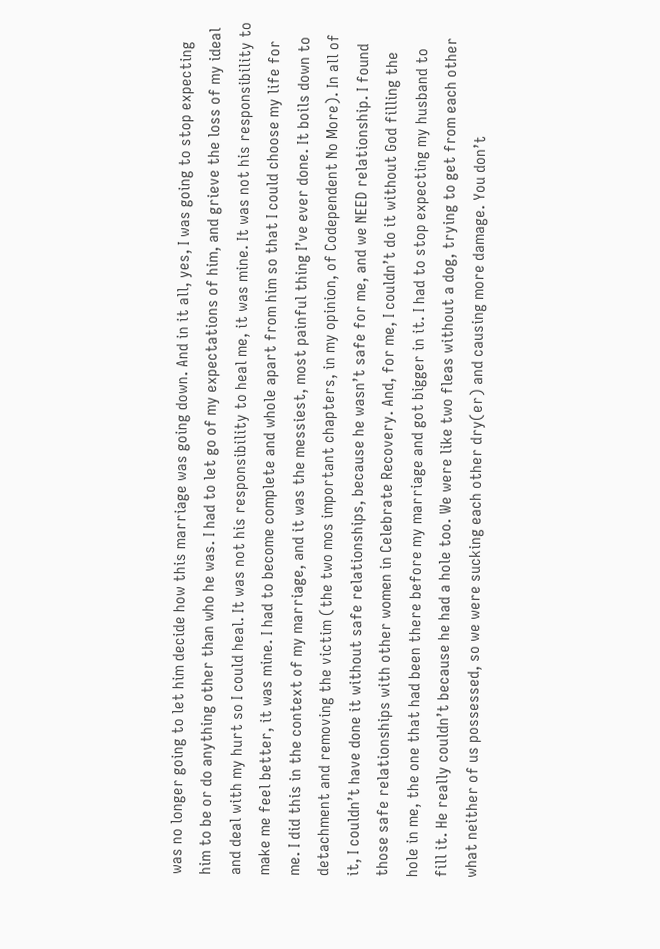was no longer going to let him decide how this marriage was going down. And in it all, yes, I was going to stop expecting him to be or do anything other than who he was. I had to let go of my expectations of him, and grieve the loss of my ideal and deal with my hurt so I could heal. It was not his responsibility to heal me, it was mine. It was not his responsibility to make me feel better, it was mine. I had to become complete and whole apart from him so that I could choose my life for me. I did this in the context of my marriage, and it was the messiest, most painful thing I’ve ever done. It boils down to detachment and removing the victim (the two mos important chapters, in my opinion, of Codependent No More). In all of it, I couldn’t have done it without safe relationships, because he wasn’t safe for me, and we NEED relationship. I found those safe relationships with other women in Celebrate Recovery. And, for me, I couldn’t do it without God filling the hole in me, the one that had been there before my marriage and got bigger in it. I had to stop expecting my husband to fill it. He really couldn’t because he had a hole too. We were like two fleas without a dog, trying to get from each other what neither of us possessed, so we were sucking each other dry(er) and causing more damage. You don’t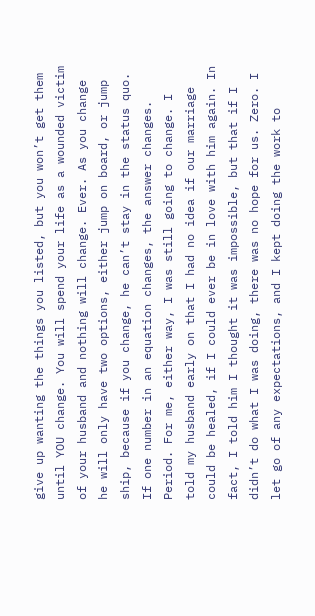give up wanting the things you listed, but you won’t get them until YOU change. You will spend your life as a wounded victim of your husband and nothing will change. Ever. As you change he will only have two options, either jump on board, or jump ship, because if you change, he can’t stay in the status quo. If one number in an equation changes, the answer changes. Period. For me, either way, I was still going to change. I told my husband early on that I had no idea if our marriage could be healed, if I could ever be in love with him again. In fact, I told him I thought it was impossible, but that if I didn’t do what I was doing, there was no hope for us. Zero. I let go of any expectations, and I kept doing the work to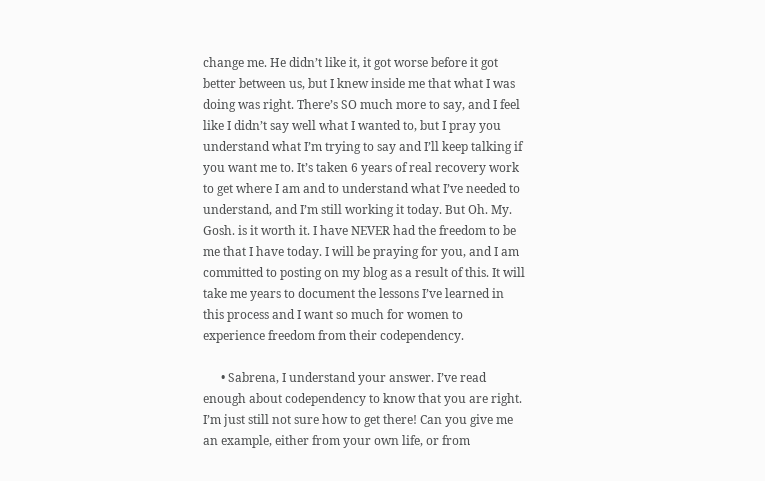change me. He didn’t like it, it got worse before it got better between us, but I knew inside me that what I was doing was right. There’s SO much more to say, and I feel like I didn’t say well what I wanted to, but I pray you understand what I’m trying to say and I’ll keep talking if you want me to. It’s taken 6 years of real recovery work to get where I am and to understand what I’ve needed to understand, and I’m still working it today. But Oh. My. Gosh. is it worth it. I have NEVER had the freedom to be me that I have today. I will be praying for you, and I am committed to posting on my blog as a result of this. It will take me years to document the lessons I’ve learned in this process and I want so much for women to experience freedom from their codependency.

      • Sabrena, I understand your answer. I’ve read enough about codependency to know that you are right. I’m just still not sure how to get there! Can you give me an example, either from your own life, or from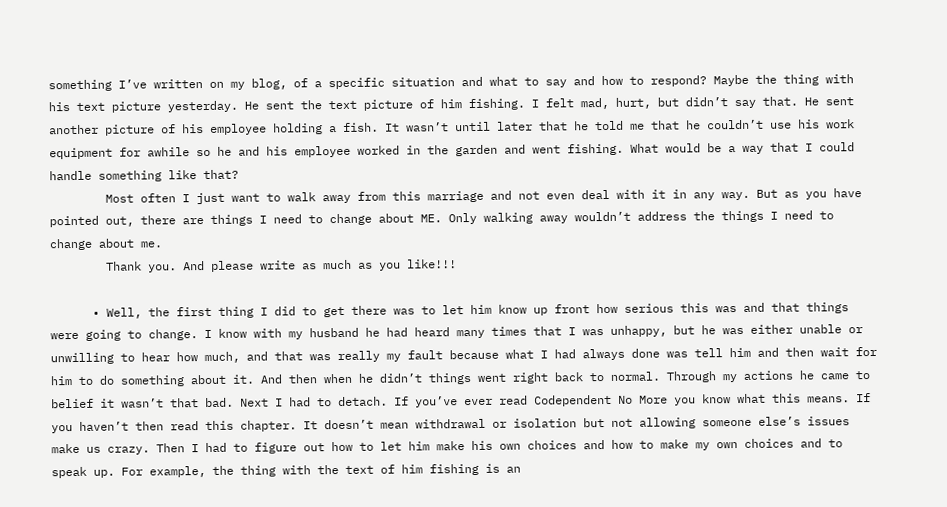something I’ve written on my blog, of a specific situation and what to say and how to respond? Maybe the thing with his text picture yesterday. He sent the text picture of him fishing. I felt mad, hurt, but didn’t say that. He sent another picture of his employee holding a fish. It wasn’t until later that he told me that he couldn’t use his work equipment for awhile so he and his employee worked in the garden and went fishing. What would be a way that I could handle something like that?
        Most often I just want to walk away from this marriage and not even deal with it in any way. But as you have pointed out, there are things I need to change about ME. Only walking away wouldn’t address the things I need to change about me.
        Thank you. And please write as much as you like!!!

      • Well, the first thing I did to get there was to let him know up front how serious this was and that things were going to change. I know with my husband he had heard many times that I was unhappy, but he was either unable or unwilling to hear how much, and that was really my fault because what I had always done was tell him and then wait for him to do something about it. And then when he didn’t things went right back to normal. Through my actions he came to belief it wasn’t that bad. Next I had to detach. If you’ve ever read Codependent No More you know what this means. If you haven’t then read this chapter. It doesn’t mean withdrawal or isolation but not allowing someone else’s issues make us crazy. Then I had to figure out how to let him make his own choices and how to make my own choices and to speak up. For example, the thing with the text of him fishing is an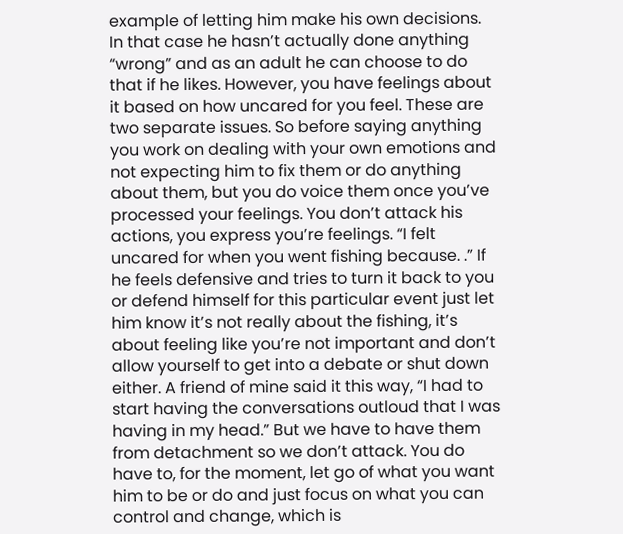example of letting him make his own decisions. In that case he hasn’t actually done anything “wrong” and as an adult he can choose to do that if he likes. However, you have feelings about it based on how uncared for you feel. These are two separate issues. So before saying anything you work on dealing with your own emotions and not expecting him to fix them or do anything about them, but you do voice them once you’ve processed your feelings. You don’t attack his actions, you express you’re feelings. “I felt uncared for when you went fishing because. .” If he feels defensive and tries to turn it back to you or defend himself for this particular event just let him know it’s not really about the fishing, it’s about feeling like you’re not important and don’t allow yourself to get into a debate or shut down either. A friend of mine said it this way, “I had to start having the conversations outloud that I was having in my head.” But we have to have them from detachment so we don’t attack. You do have to, for the moment, let go of what you want him to be or do and just focus on what you can control and change, which is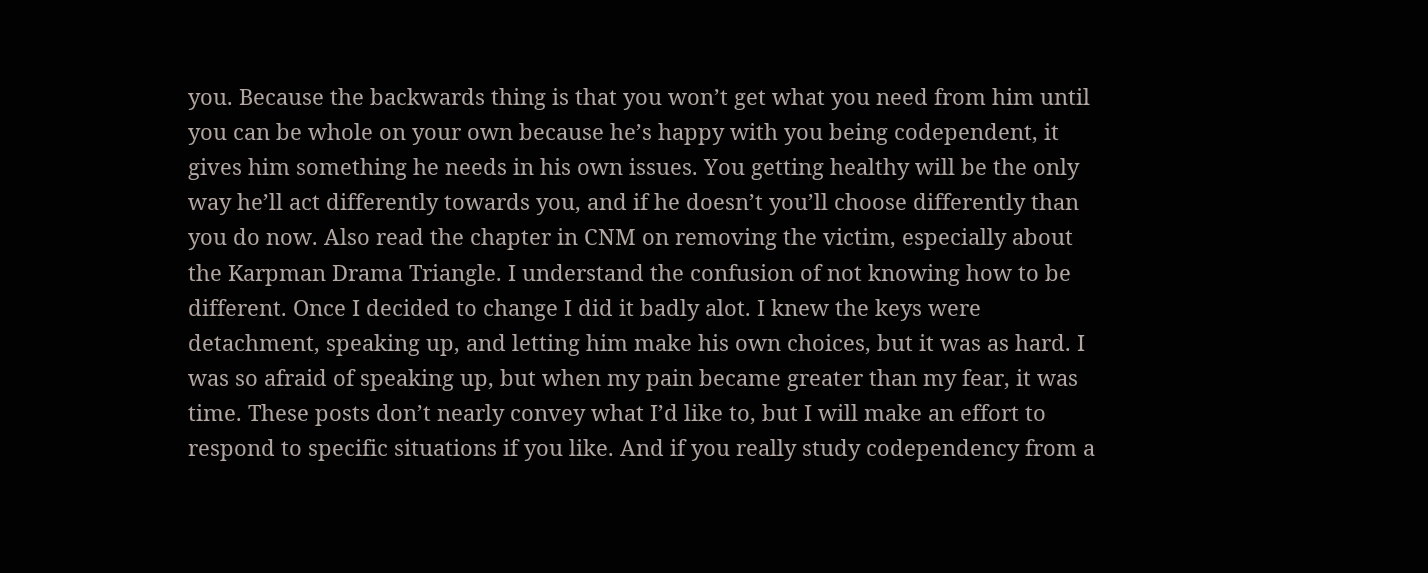you. Because the backwards thing is that you won’t get what you need from him until you can be whole on your own because he’s happy with you being codependent, it gives him something he needs in his own issues. You getting healthy will be the only way he’ll act differently towards you, and if he doesn’t you’ll choose differently than you do now. Also read the chapter in CNM on removing the victim, especially about the Karpman Drama Triangle. I understand the confusion of not knowing how to be different. Once I decided to change I did it badly alot. I knew the keys were detachment, speaking up, and letting him make his own choices, but it was as hard. I was so afraid of speaking up, but when my pain became greater than my fear, it was time. These posts don’t nearly convey what I’d like to, but I will make an effort to respond to specific situations if you like. And if you really study codependency from a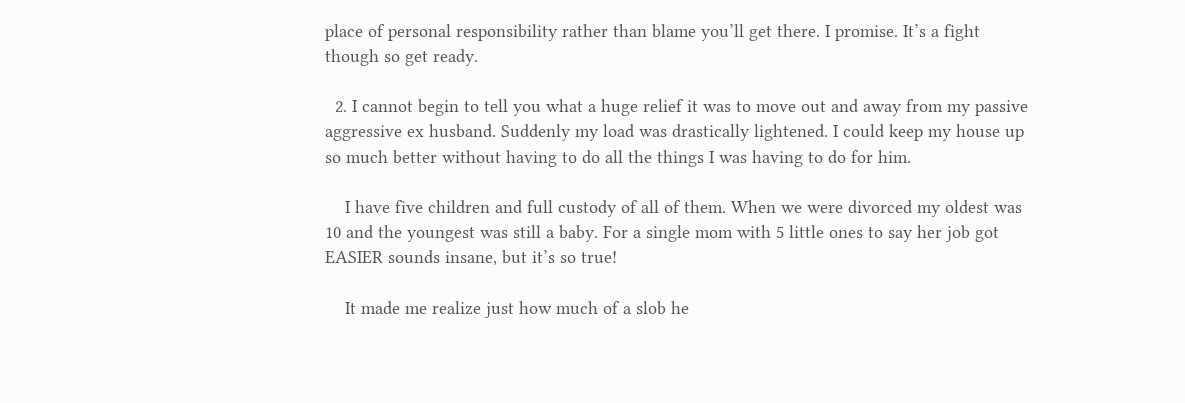place of personal responsibility rather than blame you’ll get there. I promise. It’s a fight though so get ready.

  2. I cannot begin to tell you what a huge relief it was to move out and away from my passive aggressive ex husband. Suddenly my load was drastically lightened. I could keep my house up so much better without having to do all the things I was having to do for him.

    I have five children and full custody of all of them. When we were divorced my oldest was 10 and the youngest was still a baby. For a single mom with 5 little ones to say her job got EASIER sounds insane, but it’s so true!

    It made me realize just how much of a slob he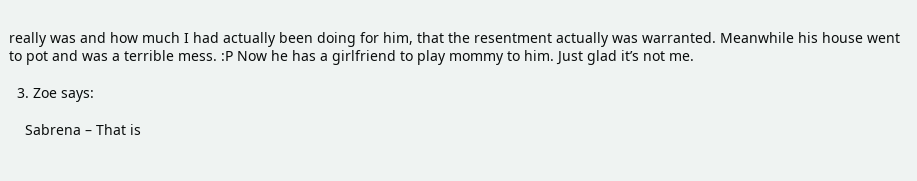really was and how much I had actually been doing for him, that the resentment actually was warranted. Meanwhile his house went to pot and was a terrible mess. :P Now he has a girlfriend to play mommy to him. Just glad it’s not me.

  3. Zoe says:

    Sabrena – That is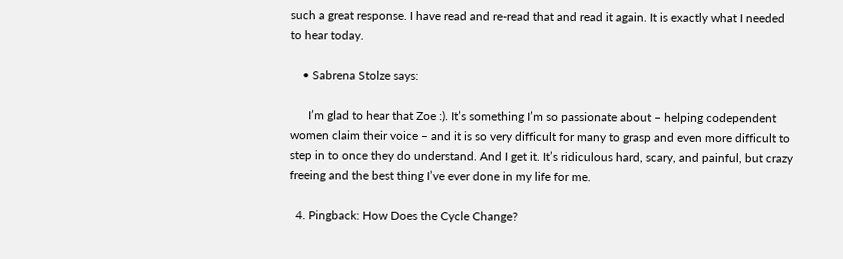such a great response. I have read and re-read that and read it again. It is exactly what I needed to hear today.

    • Sabrena Stolze says:

      I’m glad to hear that Zoe :). It’s something I’m so passionate about – helping codependent women claim their voice – and it is so very difficult for many to grasp and even more difficult to step in to once they do understand. And I get it. It’s ridiculous hard, scary, and painful, but crazy freeing and the best thing I’ve ever done in my life for me.

  4. Pingback: How Does the Cycle Change?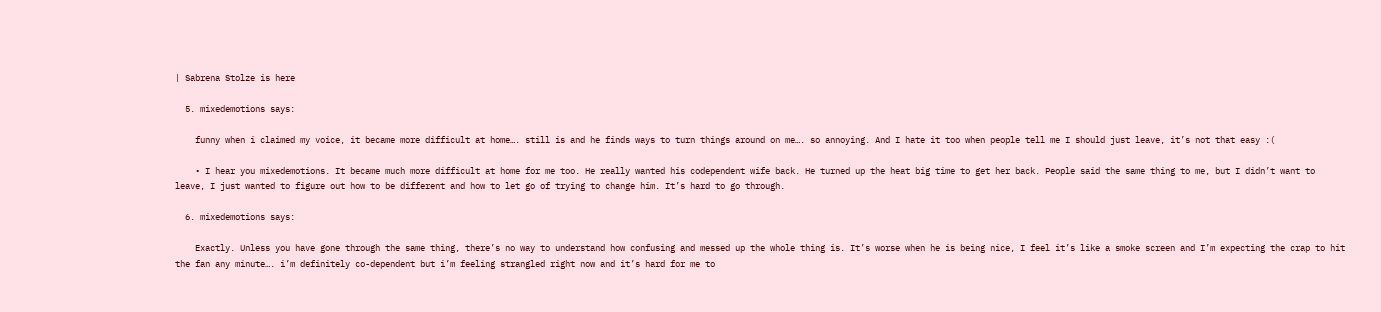| Sabrena Stolze is here

  5. mixedemotions says:

    funny when i claimed my voice, it became more difficult at home…. still is and he finds ways to turn things around on me…. so annoying. And I hate it too when people tell me I should just leave, it’s not that easy :(

    • I hear you mixedemotions. It became much more difficult at home for me too. He really wanted his codependent wife back. He turned up the heat big time to get her back. People said the same thing to me, but I didn’t want to leave, I just wanted to figure out how to be different and how to let go of trying to change him. It’s hard to go through.

  6. mixedemotions says:

    Exactly. Unless you have gone through the same thing, there’s no way to understand how confusing and messed up the whole thing is. It’s worse when he is being nice, I feel it’s like a smoke screen and I’m expecting the crap to hit the fan any minute…. i’m definitely co-dependent but i’m feeling strangled right now and it’s hard for me to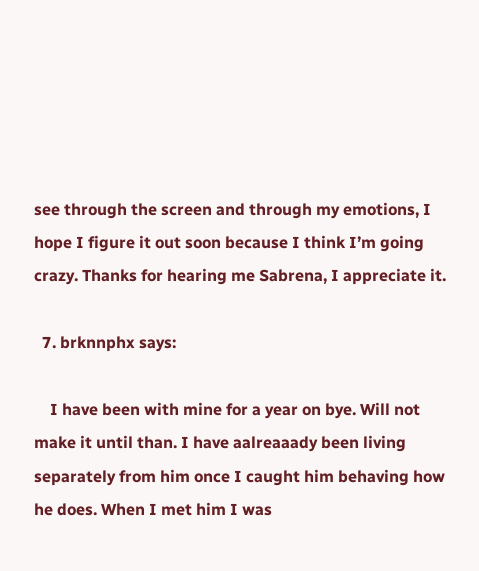see through the screen and through my emotions, I hope I figure it out soon because I think I’m going crazy. Thanks for hearing me Sabrena, I appreciate it.

  7. brknnphx says:

    I have been with mine for a year on bye. Will not make it until than. I have aalreaaady been living separately from him once I caught him behaving how he does. When I met him I was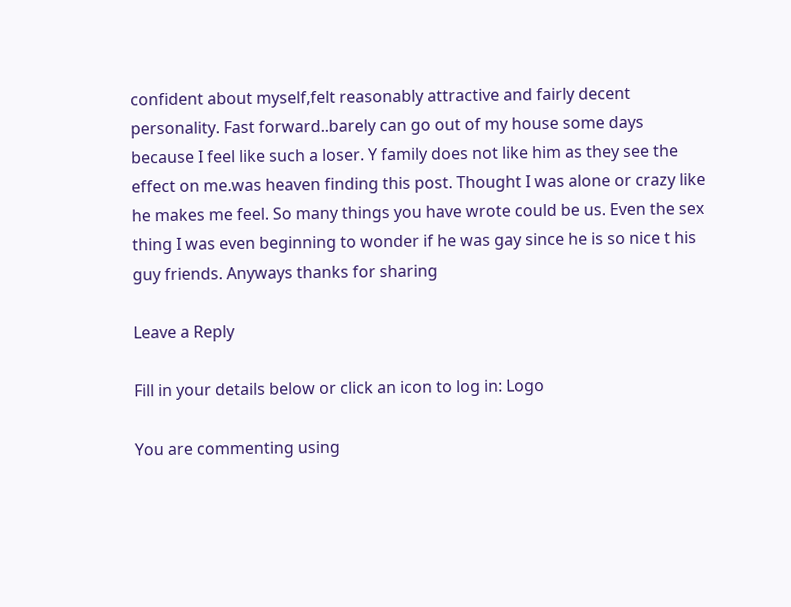confident about myself,felt reasonably attractive and fairly decent personality. Fast forward..barely can go out of my house some days because I feel like such a loser. Y family does not like him as they see the effect on me.was heaven finding this post. Thought I was alone or crazy like he makes me feel. So many things you have wrote could be us. Even the sex thing I was even beginning to wonder if he was gay since he is so nice t his guy friends. Anyways thanks for sharing

Leave a Reply

Fill in your details below or click an icon to log in: Logo

You are commenting using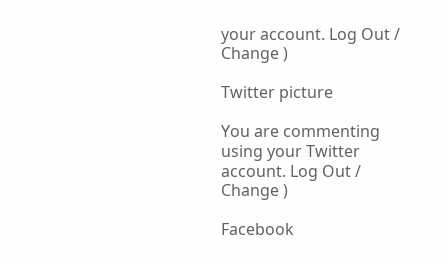your account. Log Out /  Change )

Twitter picture

You are commenting using your Twitter account. Log Out /  Change )

Facebook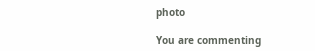photo

You are commenting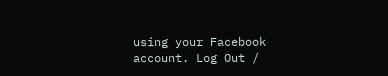using your Facebook account. Log Out /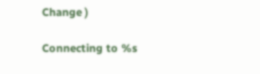Change )

Connecting to %s